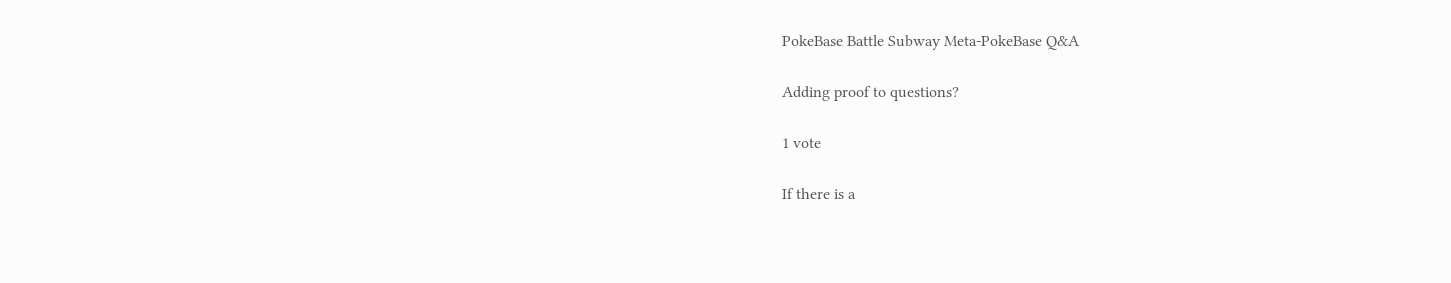PokeBase Battle Subway Meta-PokeBase Q&A

Adding proof to questions?

1 vote

If there is a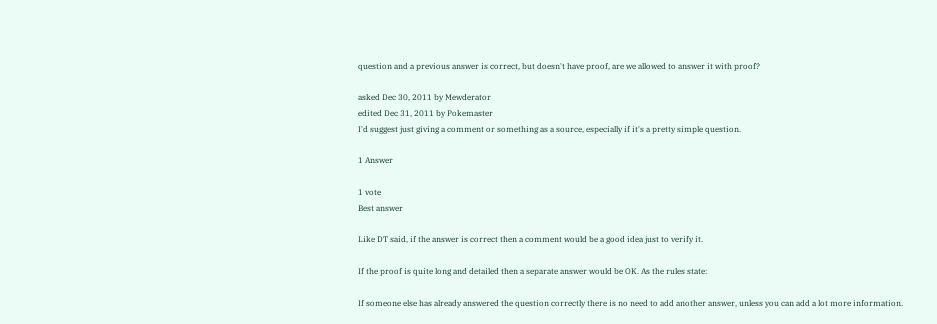question and a previous answer is correct, but doesn't have proof, are we allowed to answer it with proof?

asked Dec 30, 2011 by Mewderator
edited Dec 31, 2011 by Pokemaster
I'd suggest just giving a comment or something as a source, especially if it's a pretty simple question.

1 Answer

1 vote
Best answer

Like DT said, if the answer is correct then a comment would be a good idea just to verify it.

If the proof is quite long and detailed then a separate answer would be OK. As the rules state:

If someone else has already answered the question correctly there is no need to add another answer, unless you can add a lot more information.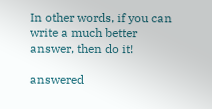In other words, if you can write a much better answer, then do it!

answered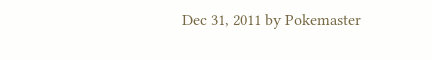Dec 31, 2011 by Pokemaster